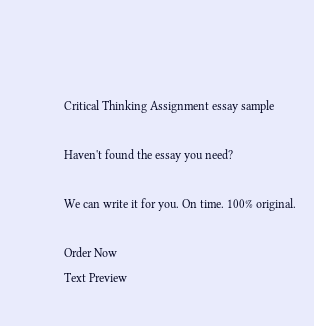Critical Thinking Assignment essay sample

Haven't found the essay you need?

We can write it for you. On time. 100% original.

Order Now
Text Preview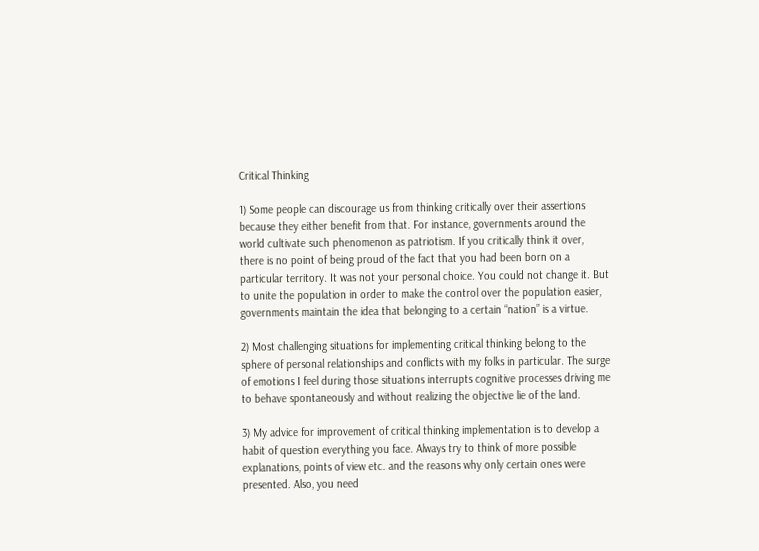Critical Thinking

1) Some people can discourage us from thinking critically over their assertions because they either benefit from that. For instance, governments around the world cultivate such phenomenon as patriotism. If you critically think it over, there is no point of being proud of the fact that you had been born on a particular territory. It was not your personal choice. You could not change it. But to unite the population in order to make the control over the population easier, governments maintain the idea that belonging to a certain “nation” is a virtue.

2) Most challenging situations for implementing critical thinking belong to the sphere of personal relationships and conflicts with my folks in particular. The surge of emotions I feel during those situations interrupts cognitive processes driving me to behave spontaneously and without realizing the objective lie of the land.

3) My advice for improvement of critical thinking implementation is to develop a habit of question everything you face. Always try to think of more possible explanations, points of view etc. and the reasons why only certain ones were presented. Also, you need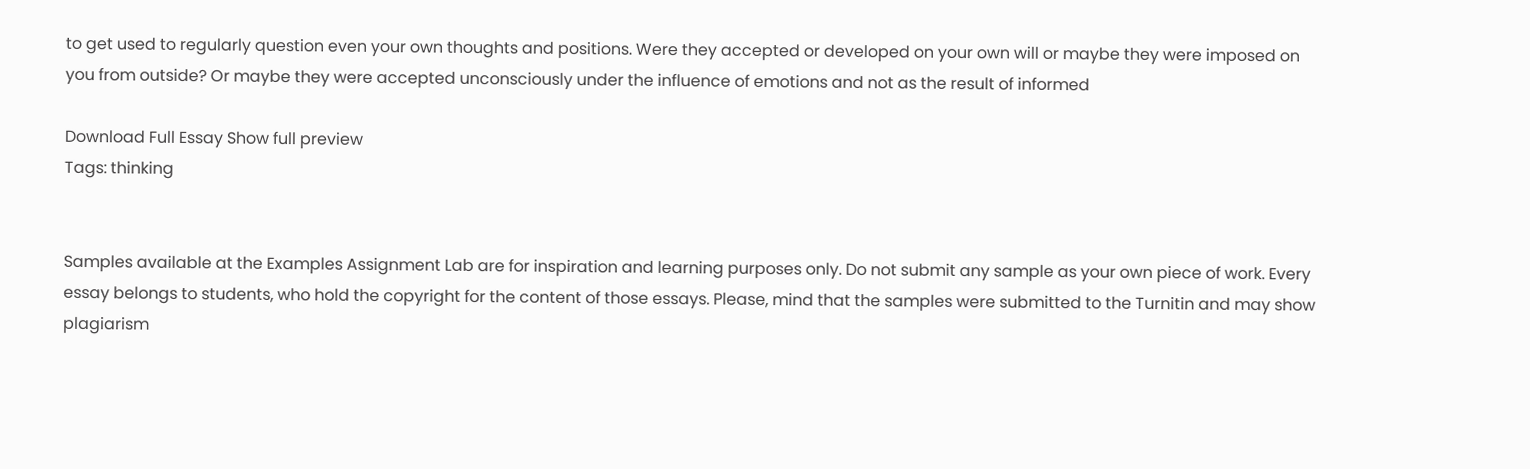to get used to regularly question even your own thoughts and positions. Were they accepted or developed on your own will or maybe they were imposed on you from outside? Or maybe they were accepted unconsciously under the influence of emotions and not as the result of informed

Download Full Essay Show full preview
Tags: thinking


Samples available at the Examples Assignment Lab are for inspiration and learning purposes only. Do not submit any sample as your own piece of work. Every essay belongs to students, who hold the copyright for the content of those essays. Please, mind that the samples were submitted to the Turnitin and may show plagiarism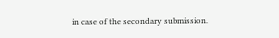in case of the secondary submission.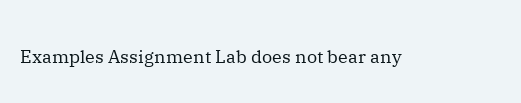Examples Assignment Lab does not bear any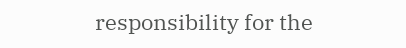responsibility for the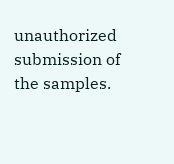unauthorized submission of the samples.